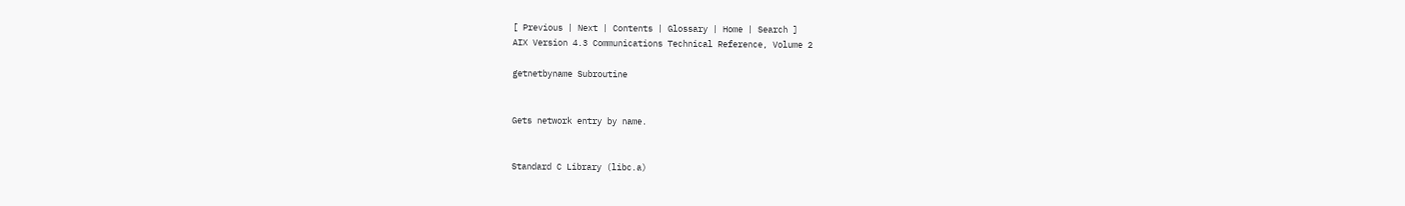[ Previous | Next | Contents | Glossary | Home | Search ]
AIX Version 4.3 Communications Technical Reference, Volume 2

getnetbyname Subroutine


Gets network entry by name.


Standard C Library (libc.a)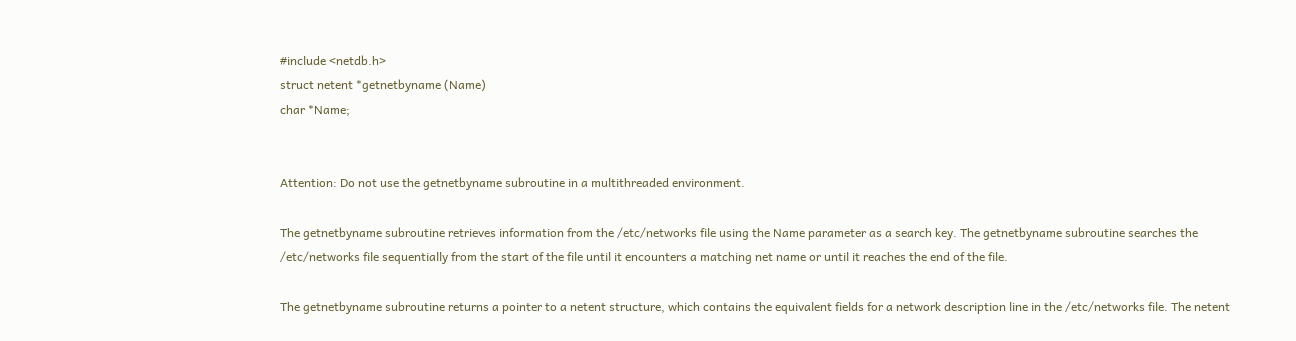#include <netdb.h>
struct netent *getnetbyname (Name)
char *Name;


Attention: Do not use the getnetbyname subroutine in a multithreaded environment.

The getnetbyname subroutine retrieves information from the /etc/networks file using the Name parameter as a search key. The getnetbyname subroutine searches the /etc/networks file sequentially from the start of the file until it encounters a matching net name or until it reaches the end of the file.

The getnetbyname subroutine returns a pointer to a netent structure, which contains the equivalent fields for a network description line in the /etc/networks file. The netent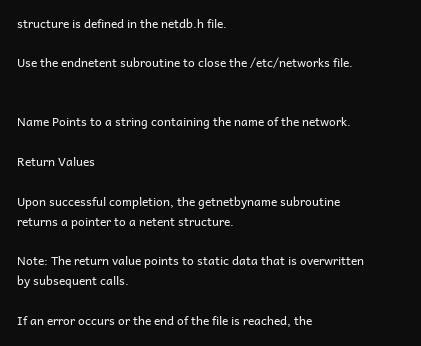structure is defined in the netdb.h file.

Use the endnetent subroutine to close the /etc/networks file.


Name Points to a string containing the name of the network.

Return Values

Upon successful completion, the getnetbyname subroutine returns a pointer to a netent structure.

Note: The return value points to static data that is overwritten by subsequent calls.

If an error occurs or the end of the file is reached, the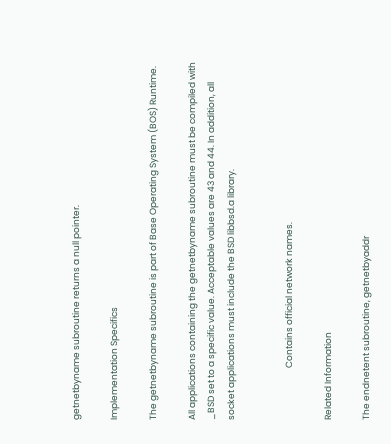getnetbyname subroutine returns a null pointer.

Implementation Specifics

The getnetbyname subroutine is part of Base Operating System (BOS) Runtime.

All applications containing the getnetbyname subroutine must be compiled with _BSD set to a specific value. Acceptable values are 43 and 44. In addition, all socket applications must include the BSD libbsd.a library.


                          Contains official network names.

Related Information

The endnetent subroutine, getnetbyaddr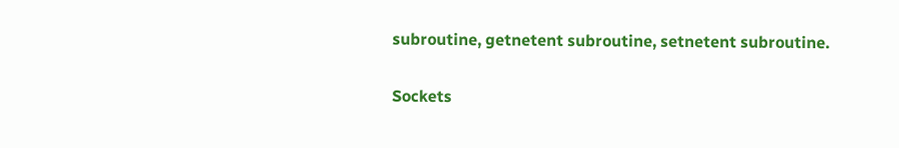subroutine, getnetent subroutine, setnetent subroutine.

Sockets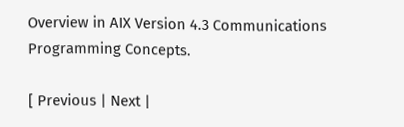Overview in AIX Version 4.3 Communications Programming Concepts.

[ Previous | Next |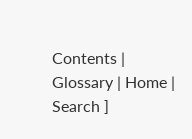Contents | Glossary | Home | Search ]